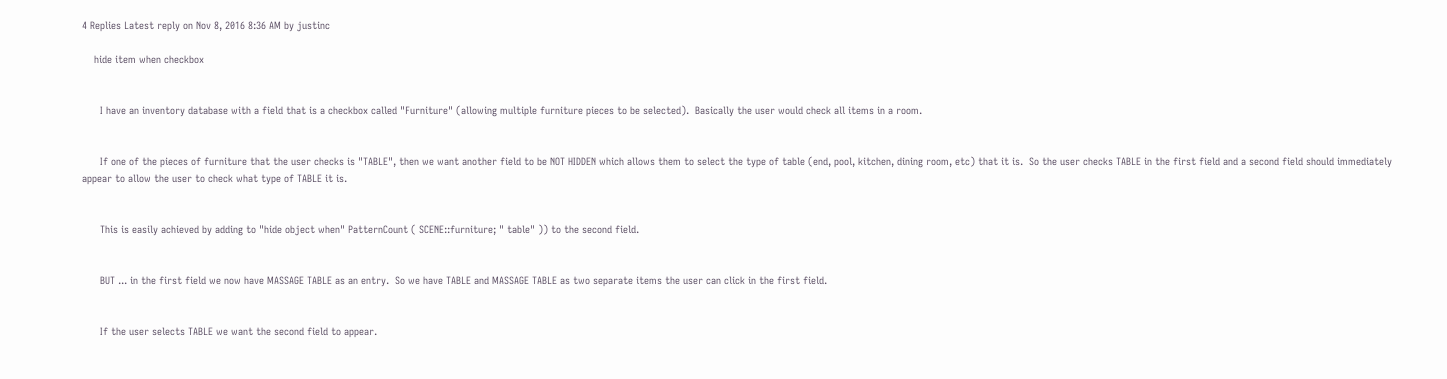4 Replies Latest reply on Nov 8, 2016 8:36 AM by justinc

    hide item when checkbox


      I have an inventory database with a field that is a checkbox called "Furniture" (allowing multiple furniture pieces to be selected).  Basically the user would check all items in a room.


      If one of the pieces of furniture that the user checks is "TABLE", then we want another field to be NOT HIDDEN which allows them to select the type of table (end, pool, kitchen, dining room, etc) that it is.  So the user checks TABLE in the first field and a second field should immediately appear to allow the user to check what type of TABLE it is.


      This is easily achieved by adding to "hide object when" PatternCount ( SCENE::furniture; " table" )) to the second field.


      BUT ... in the first field we now have MASSAGE TABLE as an entry.  So we have TABLE and MASSAGE TABLE as two separate items the user can click in the first field.


      If the user selects TABLE we want the second field to appear.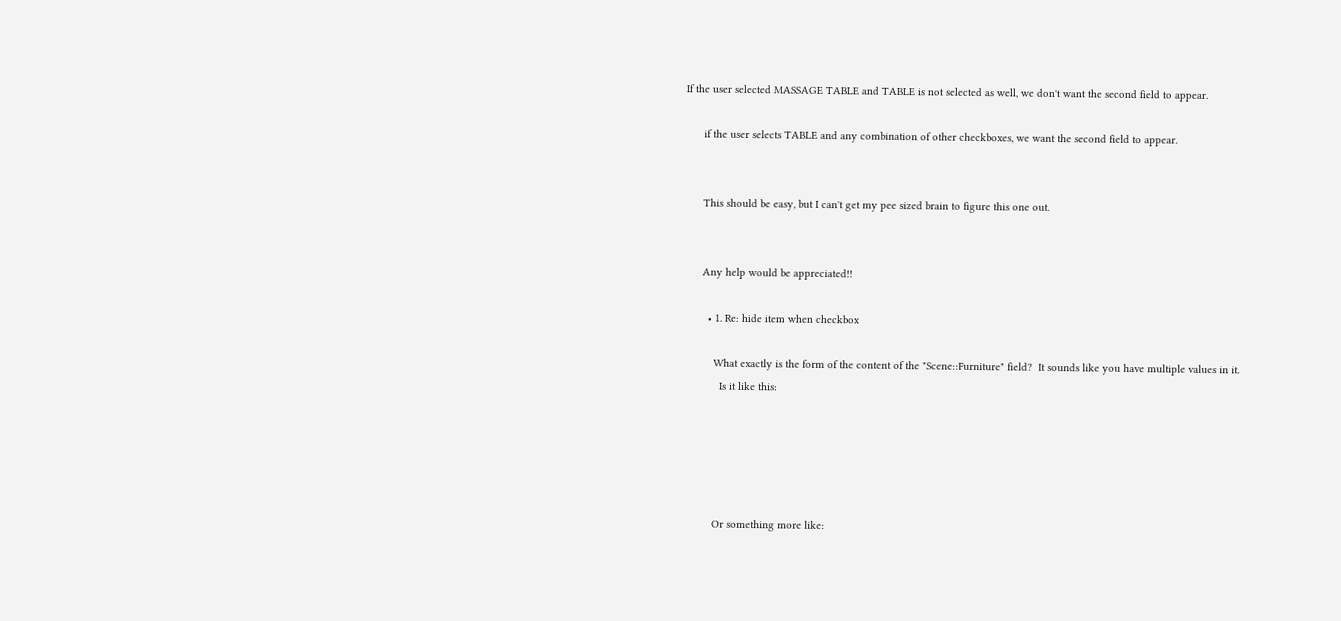If the user selected MASSAGE TABLE and TABLE is not selected as well, we don't want the second field to appear.

      if the user selects TABLE and any combination of other checkboxes, we want the second field to appear.


      This should be easy, but I can't get my pee sized brain to figure this one out.


      Any help would be appreciated!!

        • 1. Re: hide item when checkbox

          What exactly is the form of the content of the "Scene::Furniture" field?  It sounds like you have multiple values in it.
            Is it like this:





          Or something more like: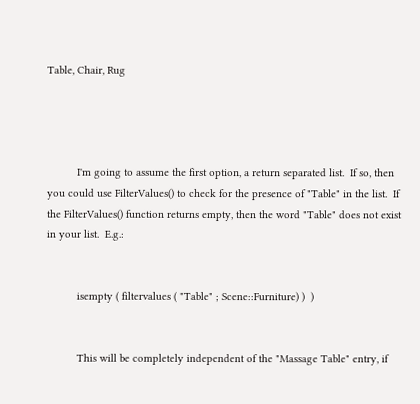Table, Chair, Rug




          I'm going to assume the first option, a return separated list.  If so, then you could use FilterValues() to check for the presence of "Table" in the list.  If the FilterValues() function returns empty, then the word "Table" does not exist in your list.  E.g.:


          isempty ( filtervalues ( "Table" ; Scene::Furniture) )  )


          This will be completely independent of the "Massage Table" entry, if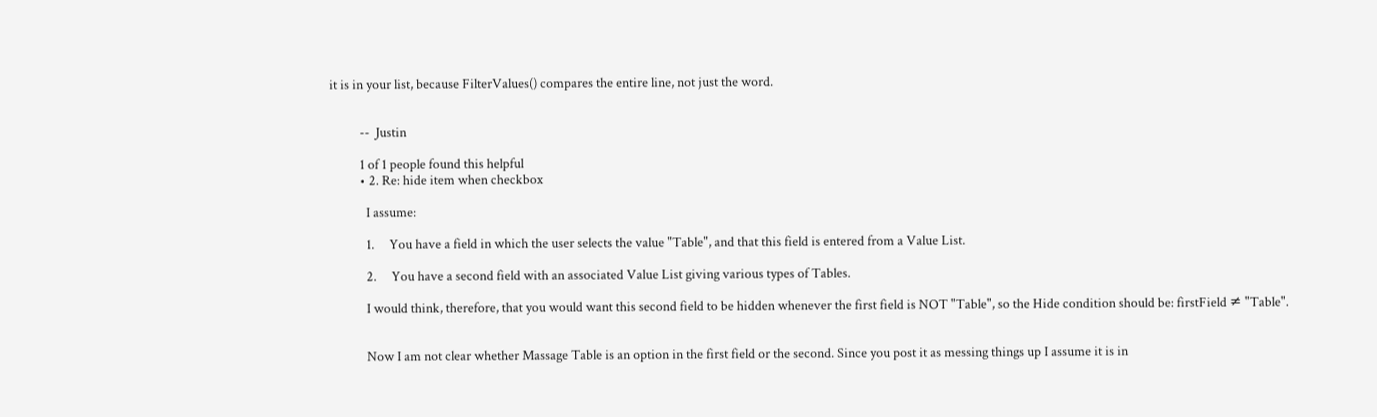it is in your list, because FilterValues() compares the entire line, not just the word.


          --  Justin

          1 of 1 people found this helpful
          • 2. Re: hide item when checkbox

            I assume:

            1.     You have a field in which the user selects the value "Table", and that this field is entered from a Value List.

            2.     You have a second field with an associated Value List giving various types of Tables.

            I would think, therefore, that you would want this second field to be hidden whenever the first field is NOT "Table", so the Hide condition should be: firstField ≠ "Table".


            Now I am not clear whether Massage Table is an option in the first field or the second. Since you post it as messing things up I assume it is in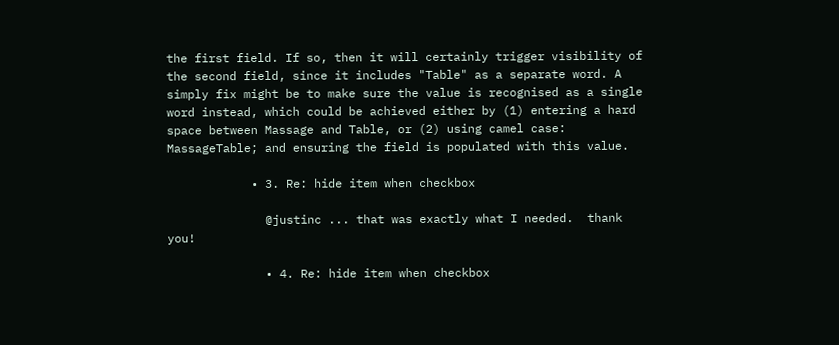the first field. If so, then it will certainly trigger visibility of the second field, since it includes "Table" as a separate word. A simply fix might be to make sure the value is recognised as a single word instead, which could be achieved either by (1) entering a hard space between Massage and Table, or (2) using camel case: MassageTable; and ensuring the field is populated with this value.

            • 3. Re: hide item when checkbox

              @justinc ... that was exactly what I needed.  thank you!

              • 4. Re: hide item when checkbox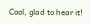Cool, glad to hear it!